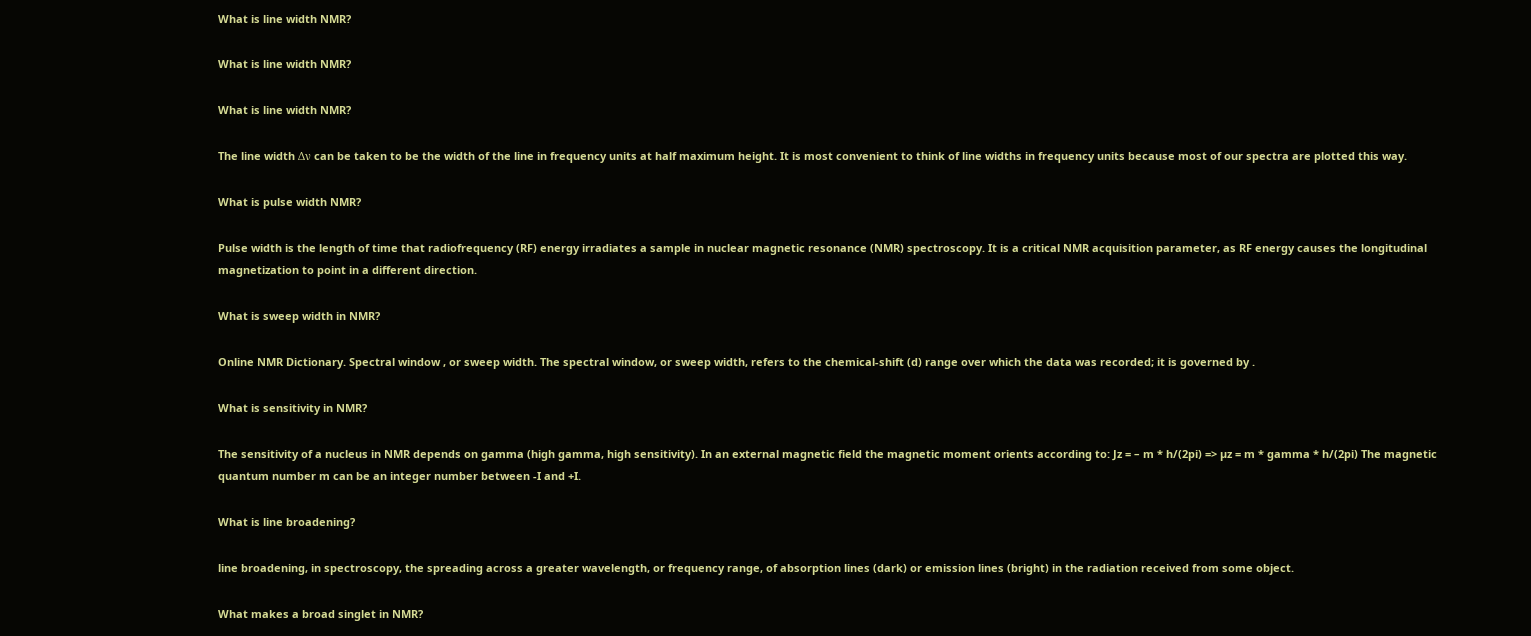What is line width NMR?

What is line width NMR?

What is line width NMR?

The line width Δν can be taken to be the width of the line in frequency units at half maximum height. It is most convenient to think of line widths in frequency units because most of our spectra are plotted this way.

What is pulse width NMR?

Pulse width is the length of time that radiofrequency (RF) energy irradiates a sample in nuclear magnetic resonance (NMR) spectroscopy. It is a critical NMR acquisition parameter, as RF energy causes the longitudinal magnetization to point in a different direction.

What is sweep width in NMR?

Online NMR Dictionary. Spectral window , or sweep width. The spectral window, or sweep width, refers to the chemical-shift (d) range over which the data was recorded; it is governed by .

What is sensitivity in NMR?

The sensitivity of a nucleus in NMR depends on gamma (high gamma, high sensitivity). In an external magnetic field the magnetic moment orients according to: Jz = – m * h/(2pi) => µz = m * gamma * h/(2pi) The magnetic quantum number m can be an integer number between -I and +I.

What is line broadening?

line broadening, in spectroscopy, the spreading across a greater wavelength, or frequency range, of absorption lines (dark) or emission lines (bright) in the radiation received from some object.

What makes a broad singlet in NMR?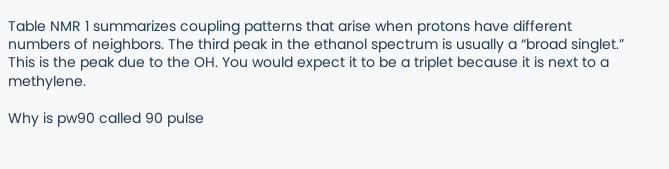Table NMR 1 summarizes coupling patterns that arise when protons have different numbers of neighbors. The third peak in the ethanol spectrum is usually a “broad singlet.” This is the peak due to the OH. You would expect it to be a triplet because it is next to a methylene.

Why is pw90 called 90 pulse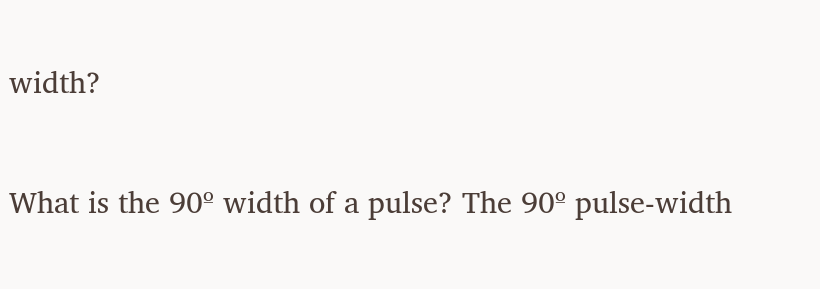width?

What is the 90º width of a pulse? The 90º pulse-width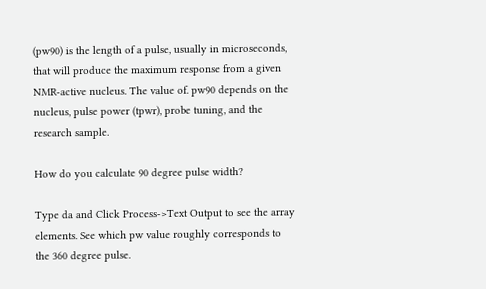(pw90) is the length of a pulse, usually in microseconds, that will produce the maximum response from a given NMR-active nucleus. The value of. pw90 depends on the nucleus, pulse power (tpwr), probe tuning, and the research sample.

How do you calculate 90 degree pulse width?

Type da and Click Process->Text Output to see the array elements. See which pw value roughly corresponds to the 360 degree pulse.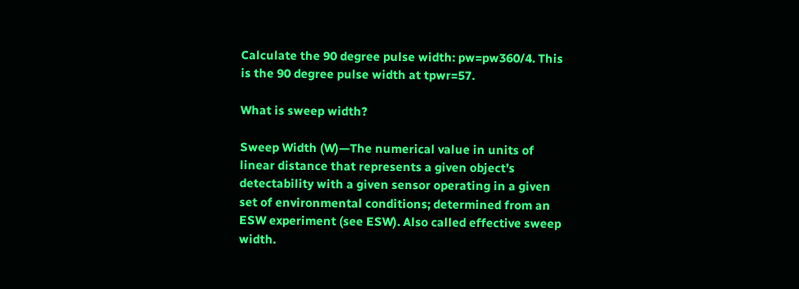Calculate the 90 degree pulse width: pw=pw360/4. This is the 90 degree pulse width at tpwr=57.

What is sweep width?

Sweep Width (W)—The numerical value in units of linear distance that represents a given object’s detectability with a given sensor operating in a given set of environmental conditions; determined from an ESW experiment (see ESW). Also called effective sweep width.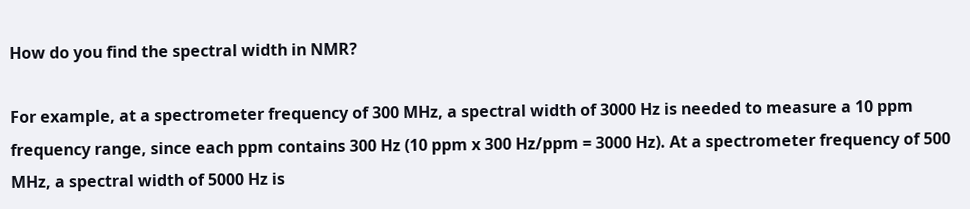How do you find the spectral width in NMR?

For example, at a spectrometer frequency of 300 MHz, a spectral width of 3000 Hz is needed to measure a 10 ppm frequency range, since each ppm contains 300 Hz (10 ppm x 300 Hz/ppm = 3000 Hz). At a spectrometer frequency of 500 MHz, a spectral width of 5000 Hz is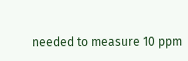needed to measure 10 ppm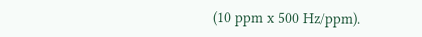(10 ppm x 500 Hz/ppm).